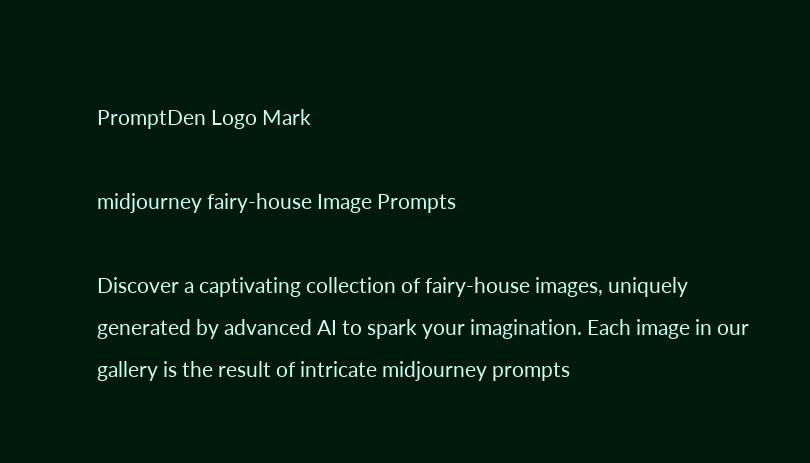PromptDen Logo Mark

midjourney fairy-house Image Prompts

Discover a captivating collection of fairy-house images, uniquely generated by advanced AI to spark your imagination. Each image in our gallery is the result of intricate midjourney prompts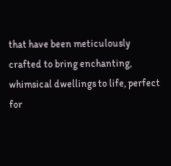that have been meticulously crafted to bring enchanting, whimsical dwellings to life, perfect for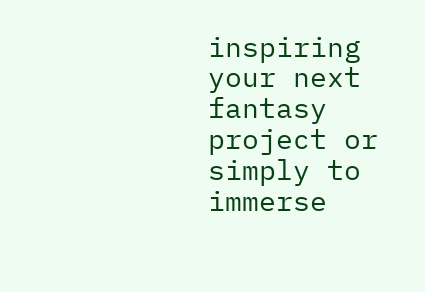inspiring your next fantasy project or simply to immerse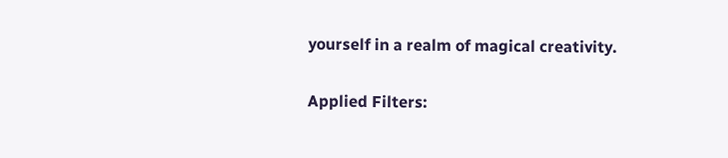yourself in a realm of magical creativity.

Applied Filters: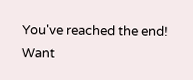You've reached the end!
Want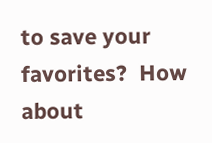to save your favorites?  How about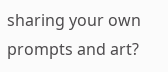sharing your own prompts and art?